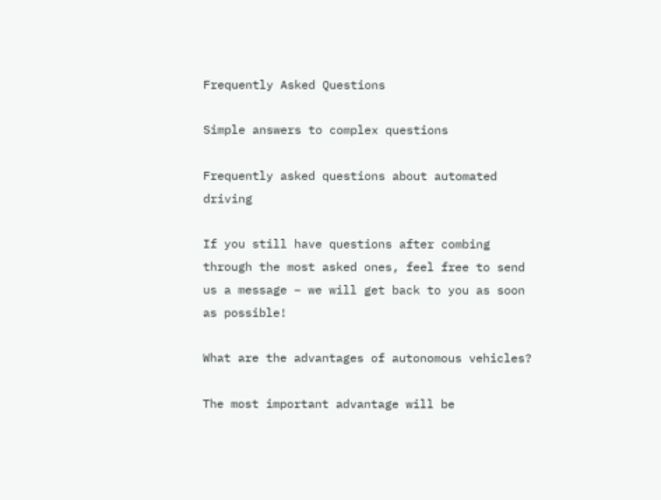Frequently Asked Questions

Simple answers to complex questions

Frequently asked questions about automated driving

If you still have questions after combing through the most asked ones, feel free to send us a message – we will get back to you as soon as possible!

What are the advantages of autonomous vehicles?

The most important advantage will be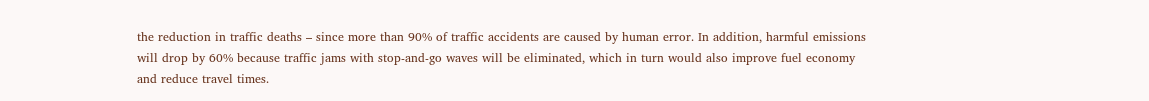the reduction in traffic deaths – since more than 90% of traffic accidents are caused by human error. In addition, harmful emissions will drop by 60% because traffic jams with stop-and-go waves will be eliminated, which in turn would also improve fuel economy and reduce travel times.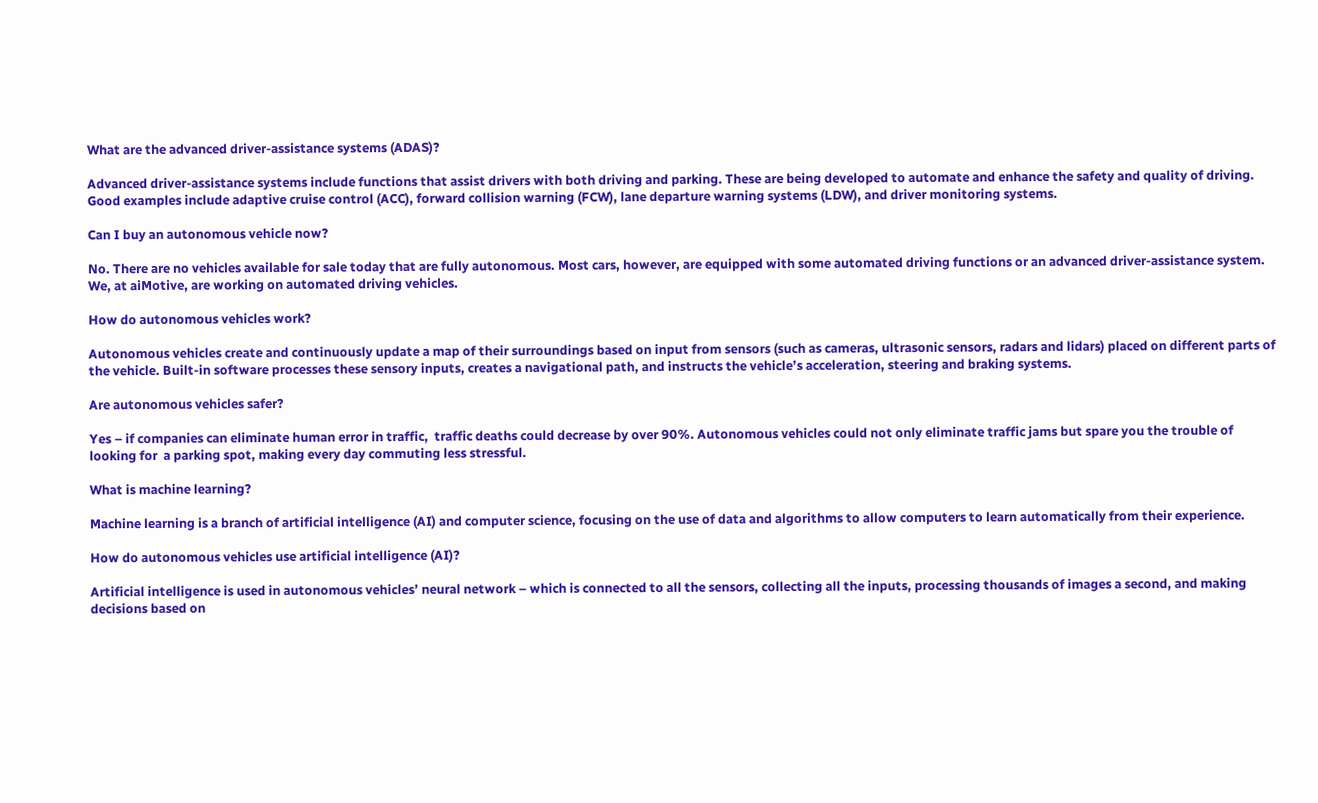What are the advanced driver-assistance systems (ADAS)?

Advanced driver-assistance systems include functions that assist drivers with both driving and parking. These are being developed to automate and enhance the safety and quality of driving. Good examples include adaptive cruise control (ACC), forward collision warning (FCW), lane departure warning systems (LDW), and driver monitoring systems.

Can I buy an autonomous vehicle now?

No. There are no vehicles available for sale today that are fully autonomous. Most cars, however, are equipped with some automated driving functions or an advanced driver-assistance system. We, at aiMotive, are working on automated driving vehicles.

How do autonomous vehicles work?

Autonomous vehicles create and continuously update a map of their surroundings based on input from sensors (such as cameras, ultrasonic sensors, radars and lidars) placed on different parts of the vehicle. Built-in software processes these sensory inputs, creates a navigational path, and instructs the vehicle’s acceleration, steering and braking systems.

Are autonomous vehicles safer?

Yes – if companies can eliminate human error in traffic,  traffic deaths could decrease by over 90%. Autonomous vehicles could not only eliminate traffic jams but spare you the trouble of looking for  a parking spot, making every day commuting less stressful.

What is machine learning?

Machine learning is a branch of artificial intelligence (AI) and computer science, focusing on the use of data and algorithms to allow computers to learn automatically from their experience.

How do autonomous vehicles use artificial intelligence (AI)?

Artificial intelligence is used in autonomous vehicles’ neural network – which is connected to all the sensors, collecting all the inputs, processing thousands of images a second, and making decisions based on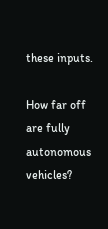these inputs.

How far off are fully autonomous vehicles?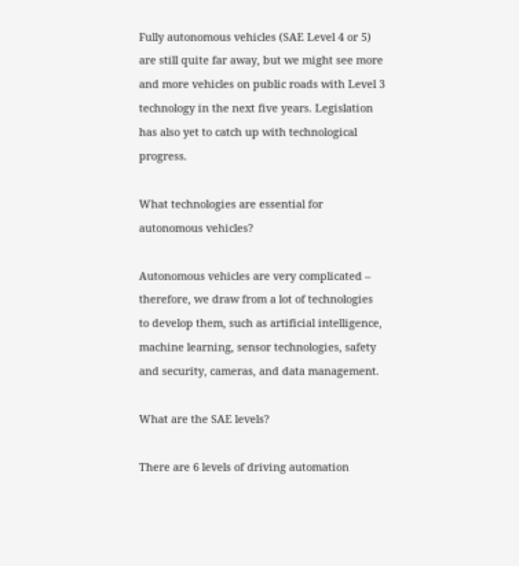Fully autonomous vehicles (SAE Level 4 or 5) are still quite far away, but we might see more and more vehicles on public roads with Level 3 technology in the next five years. Legislation has also yet to catch up with technological progress.

What technologies are essential for autonomous vehicles?

Autonomous vehicles are very complicated – therefore, we draw from a lot of technologies to develop them, such as artificial intelligence, machine learning, sensor technologies, safety and security, cameras, and data management.

What are the SAE levels?

There are 6 levels of driving automation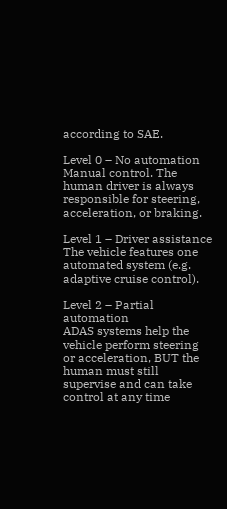according to SAE.

Level 0 – No automation
Manual control. The human driver is always responsible for steering, acceleration, or braking.

Level 1 – Driver assistance
The vehicle features one automated system (e.g. adaptive cruise control).

Level 2 – Partial automation
ADAS systems help the vehicle perform steering or acceleration, BUT the human must still supervise and can take control at any time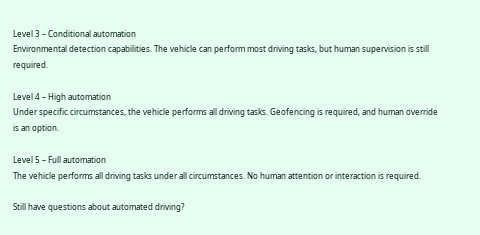Level 3 – Conditional automation
Environmental detection capabilities. The vehicle can perform most driving tasks, but human supervision is still required.

Level 4 – High automation
Under specific circumstances, the vehicle performs all driving tasks. Geofencing is required, and human override is an option.

Level 5 – Full automation
The vehicle performs all driving tasks under all circumstances. No human attention or interaction is required.

Still have questions about automated driving?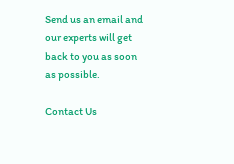Send us an email and our experts will get back to you as soon as possible.

Contact Us